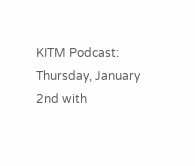KITM Podcast: Thursday, January 2nd with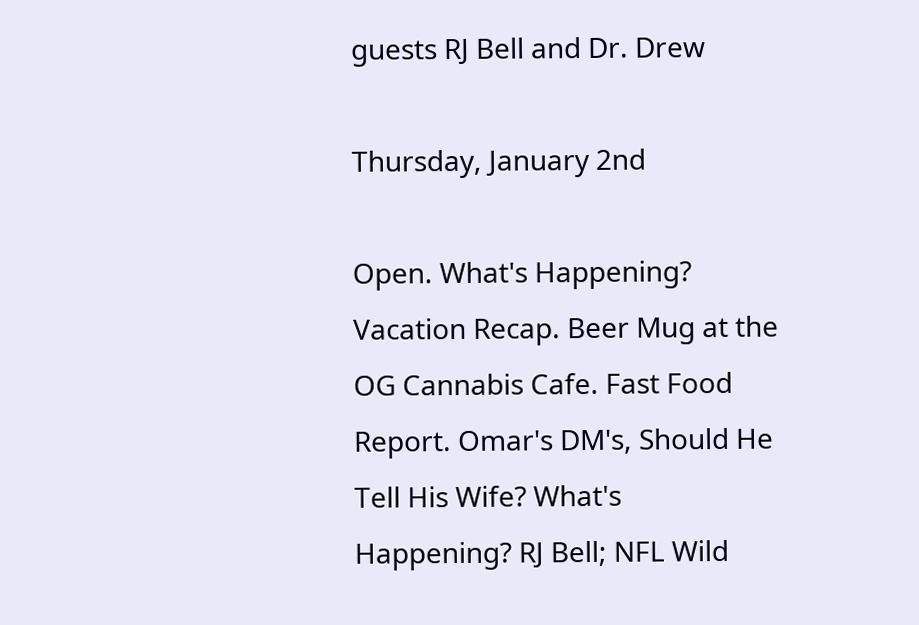guests RJ Bell and Dr. Drew

Thursday, January 2nd

Open. What's Happening? Vacation Recap. Beer Mug at the OG Cannabis Cafe. Fast Food Report. Omar's DM's, Should He Tell His Wife? What's Happening? RJ Bell; NFL Wild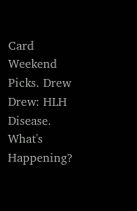Card Weekend Picks. Drew Drew: HLH Disease. What's Happening?